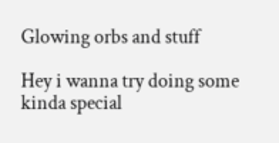Glowing orbs and stuff

Hey i wanna try doing some kinda special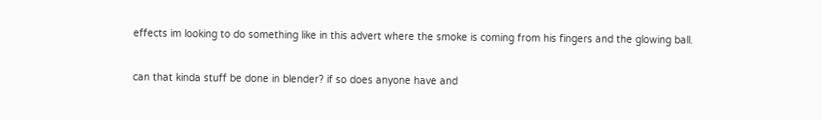effects im looking to do something like in this advert where the smoke is coming from his fingers and the glowing ball.

can that kinda stuff be done in blender? if so does anyone have and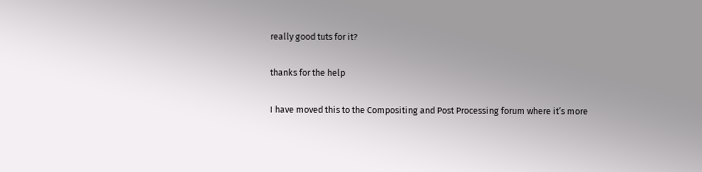really good tuts for it?

thanks for the help

I have moved this to the Compositing and Post Processing forum where it’s more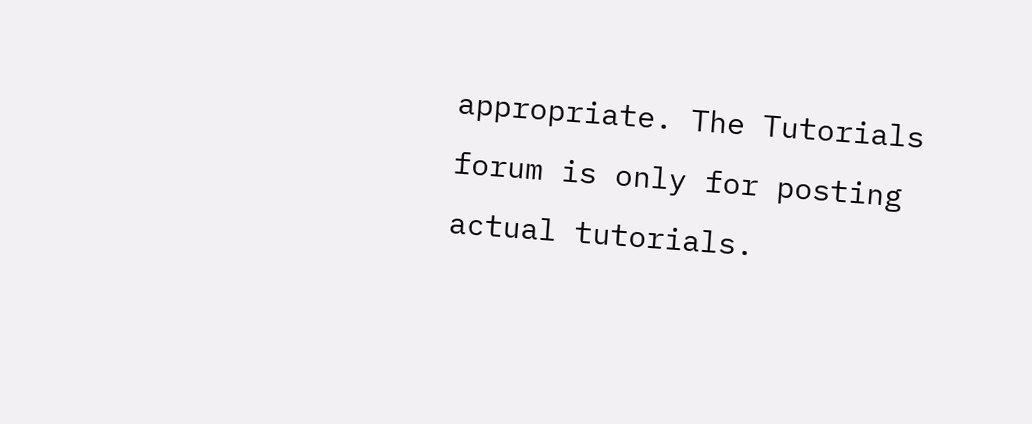appropriate. The Tutorials forum is only for posting actual tutorials.